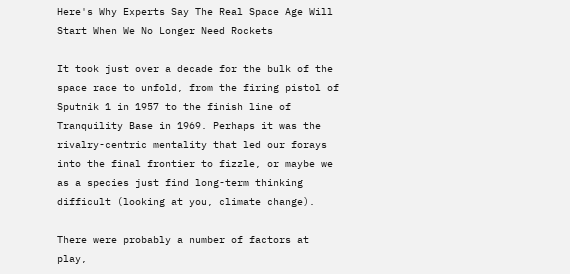Here's Why Experts Say The Real Space Age Will Start When We No Longer Need Rockets

It took just over a decade for the bulk of the space race to unfold, from the firing pistol of Sputnik 1 in 1957 to the finish line of Tranquility Base in 1969. Perhaps it was the rivalry-centric mentality that led our forays into the final frontier to fizzle, or maybe we as a species just find long-term thinking difficult (looking at you, climate change).

There were probably a number of factors at play,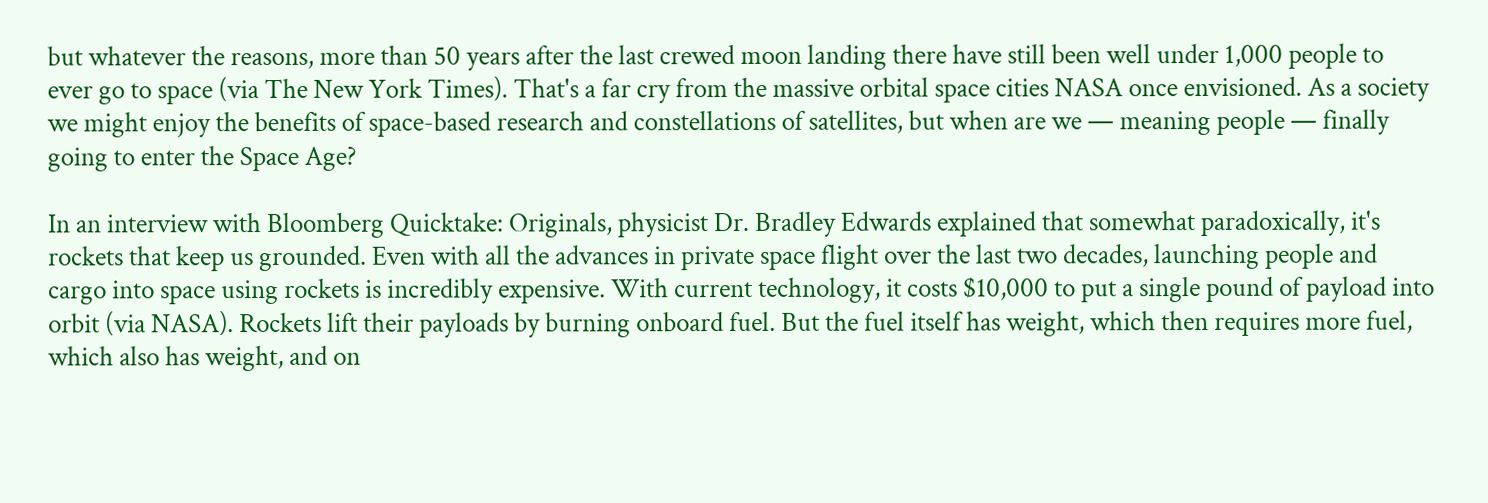but whatever the reasons, more than 50 years after the last crewed moon landing there have still been well under 1,000 people to ever go to space (via The New York Times). That's a far cry from the massive orbital space cities NASA once envisioned. As a society we might enjoy the benefits of space-based research and constellations of satellites, but when are we — meaning people — finally going to enter the Space Age?

In an interview with Bloomberg Quicktake: Originals, physicist Dr. Bradley Edwards explained that somewhat paradoxically, it's rockets that keep us grounded. Even with all the advances in private space flight over the last two decades, launching people and cargo into space using rockets is incredibly expensive. With current technology, it costs $10,000 to put a single pound of payload into orbit (via NASA). Rockets lift their payloads by burning onboard fuel. But the fuel itself has weight, which then requires more fuel, which also has weight, and on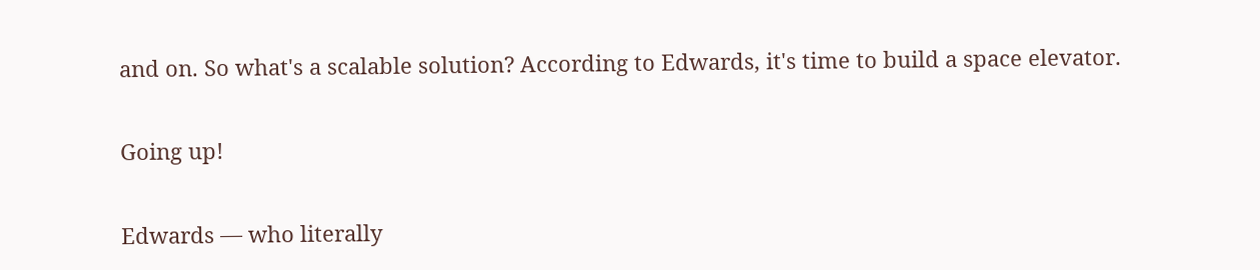and on. So what's a scalable solution? According to Edwards, it's time to build a space elevator.

Going up!

Edwards — who literally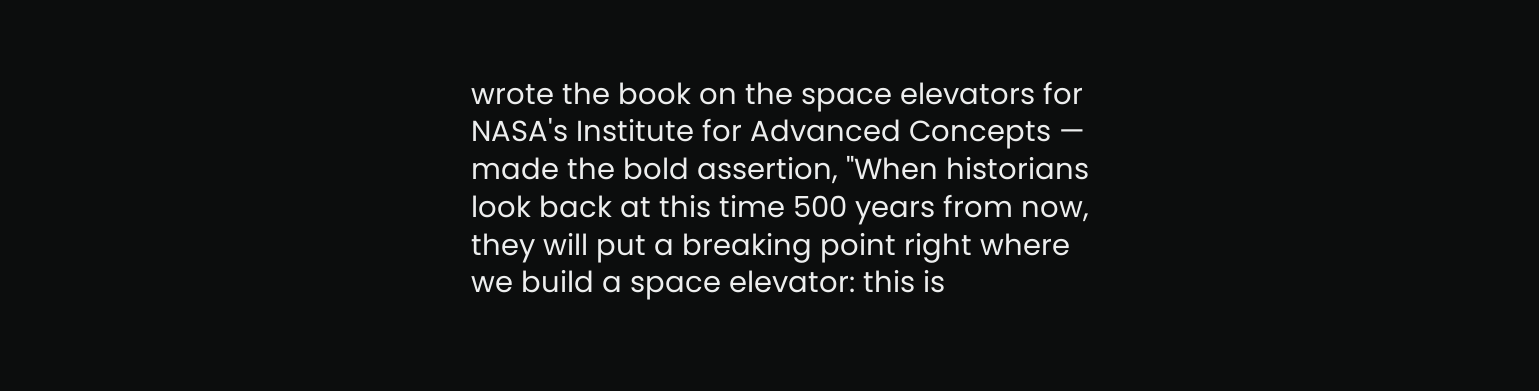wrote the book on the space elevators for NASA's Institute for Advanced Concepts — made the bold assertion, "When historians look back at this time 500 years from now, they will put a breaking point right where we build a space elevator: this is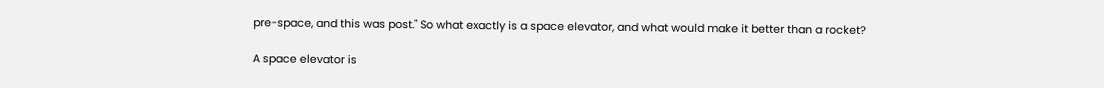pre-space, and this was post." So what exactly is a space elevator, and what would make it better than a rocket?

A space elevator is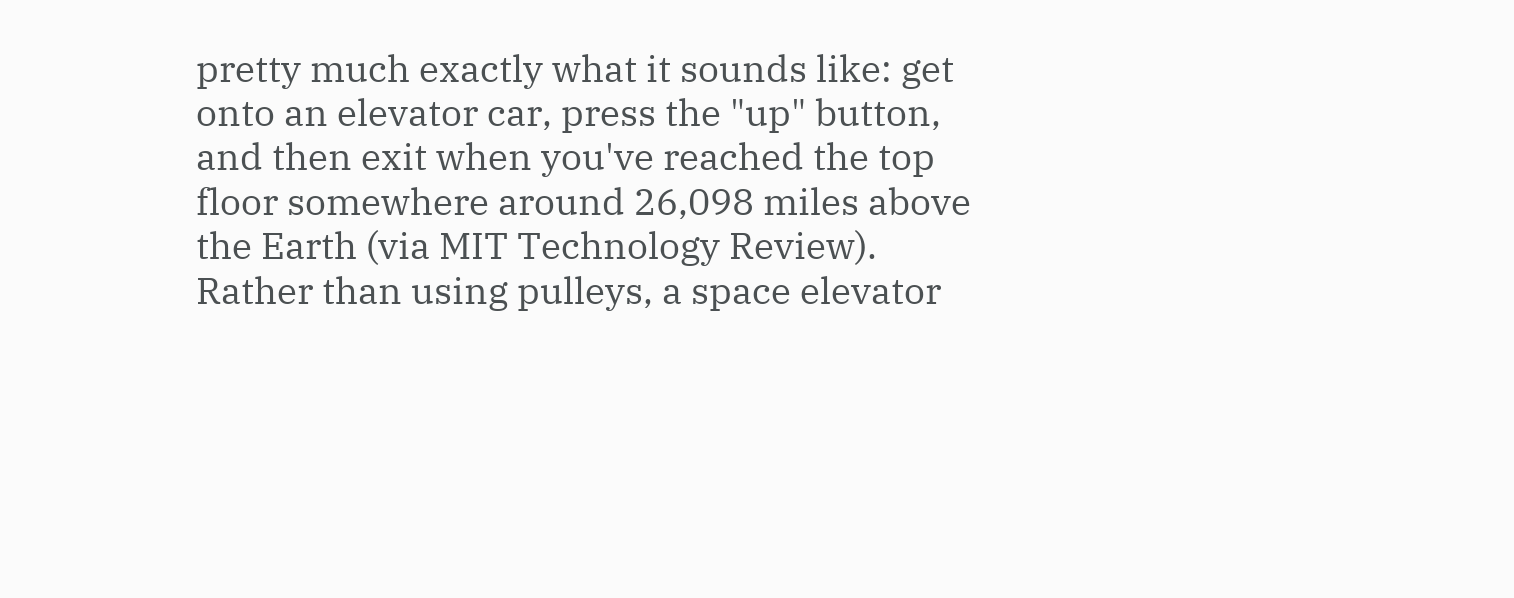pretty much exactly what it sounds like: get onto an elevator car, press the "up" button, and then exit when you've reached the top floor somewhere around 26,098 miles above the Earth (via MIT Technology Review). Rather than using pulleys, a space elevator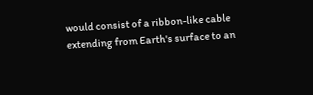would consist of a ribbon-like cable extending from Earth's surface to an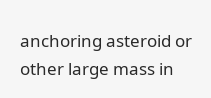anchoring asteroid or other large mass in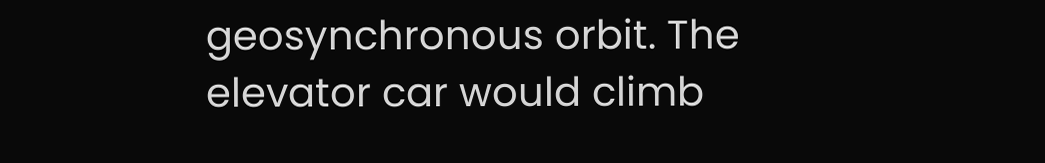geosynchronous orbit. The elevator car would climb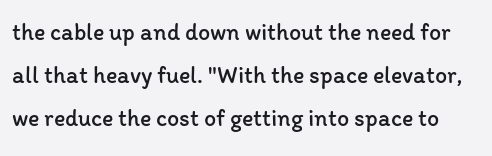the cable up and down without the need for all that heavy fuel. "With the space elevator, we reduce the cost of getting into space to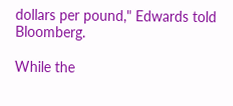dollars per pound," Edwards told Bloomberg.

While the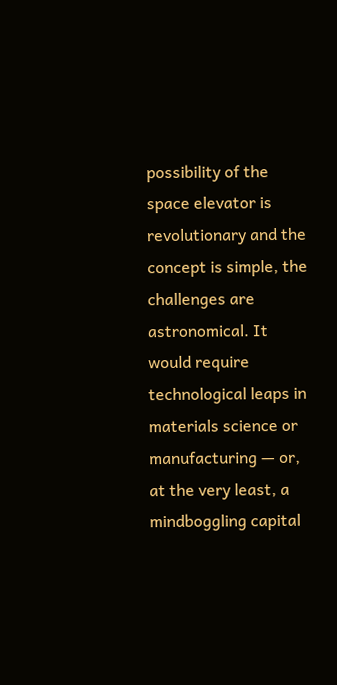possibility of the space elevator is revolutionary and the concept is simple, the challenges are astronomical. It would require technological leaps in materials science or manufacturing — or, at the very least, a mindboggling capital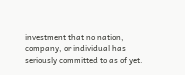investment that no nation, company, or individual has seriously committed to as of yet.